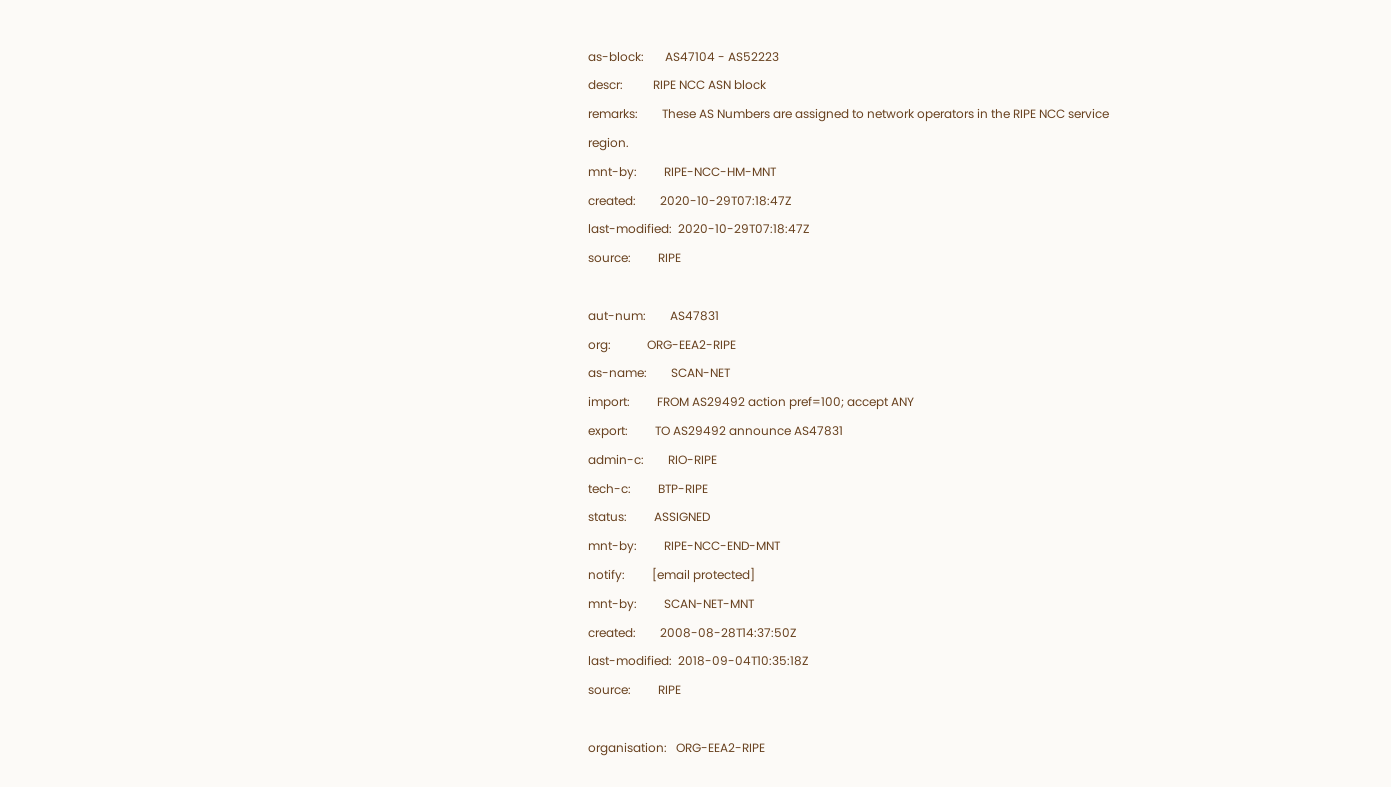as-block:       AS47104 - AS52223
descr:          RIPE NCC ASN block
remarks:        These AS Numbers are assigned to network operators in the RIPE NCC service region.
mnt-by:         RIPE-NCC-HM-MNT
created:        2020-10-29T07:18:47Z
last-modified:  2020-10-29T07:18:47Z
source:         RIPE

aut-num:        AS47831
org:            ORG-EEA2-RIPE
as-name:        SCAN-NET
import:         FROM AS29492 action pref=100; accept ANY
export:         TO AS29492 announce AS47831
admin-c:        RIO-RIPE
tech-c:         BTP-RIPE
status:         ASSIGNED
mnt-by:         RIPE-NCC-END-MNT
notify:         [email protected]
mnt-by:         SCAN-NET-MNT
created:        2008-08-28T14:37:50Z
last-modified:  2018-09-04T10:35:18Z
source:         RIPE

organisation:   ORG-EEA2-RIPE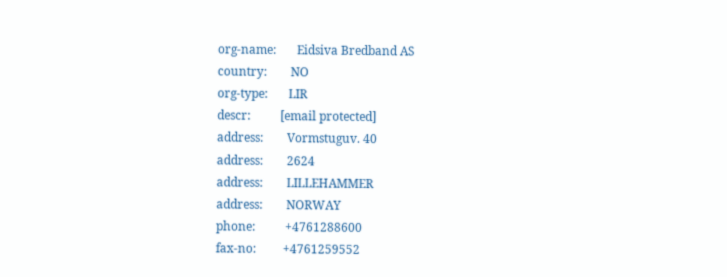org-name:       Eidsiva Bredband AS
country:        NO
org-type:       LIR
descr:          [email protected]
address:        Vormstuguv. 40
address:        2624
address:        LILLEHAMMER
address:        NORWAY
phone:          +4761288600
fax-no:         +4761259552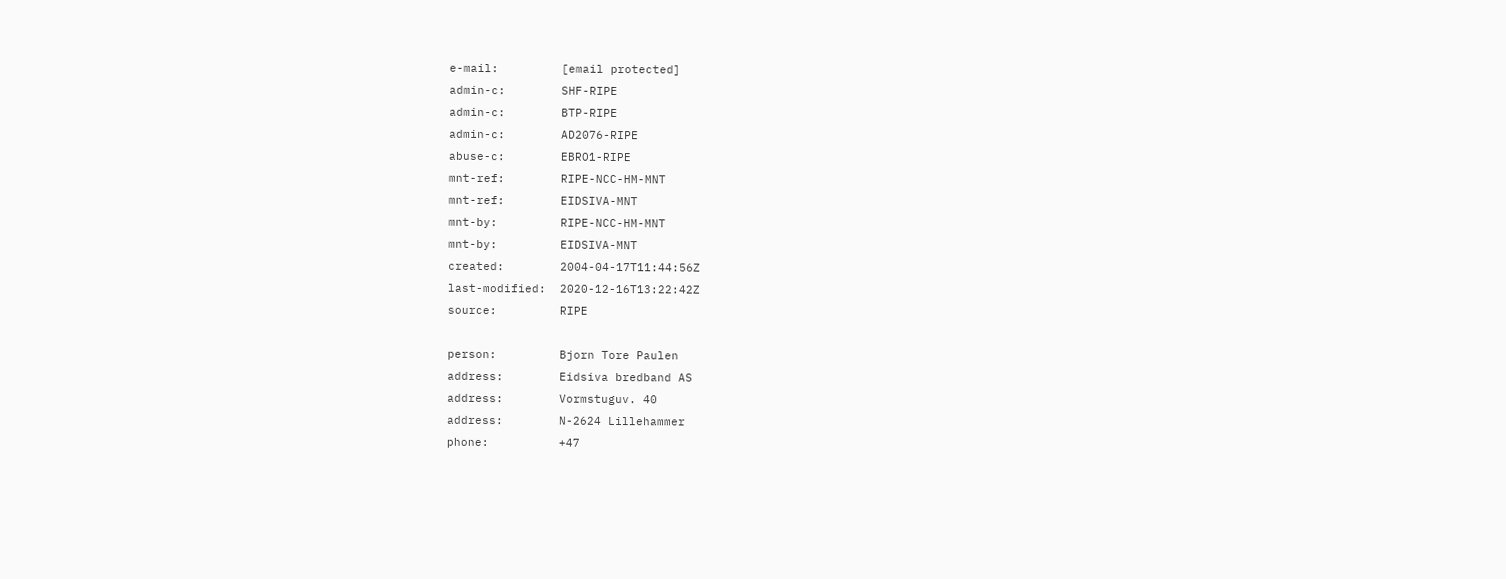e-mail:         [email protected]
admin-c:        SHF-RIPE
admin-c:        BTP-RIPE
admin-c:        AD2076-RIPE
abuse-c:        EBRO1-RIPE
mnt-ref:        RIPE-NCC-HM-MNT
mnt-ref:        EIDSIVA-MNT
mnt-by:         RIPE-NCC-HM-MNT
mnt-by:         EIDSIVA-MNT
created:        2004-04-17T11:44:56Z
last-modified:  2020-12-16T13:22:42Z
source:         RIPE

person:         Bjorn Tore Paulen
address:        Eidsiva bredband AS
address:        Vormstuguv. 40
address:        N-2624 Lillehammer
phone:          +47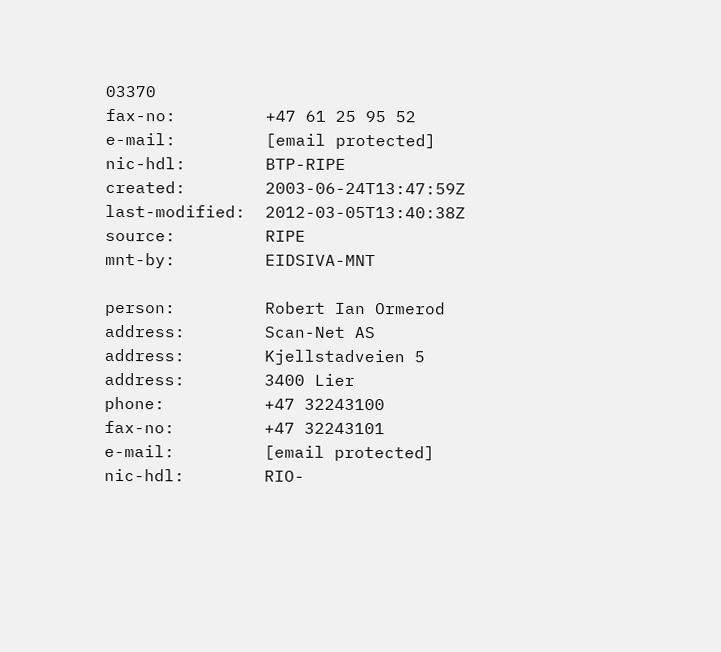03370
fax-no:         +47 61 25 95 52
e-mail:         [email protected]
nic-hdl:        BTP-RIPE
created:        2003-06-24T13:47:59Z
last-modified:  2012-03-05T13:40:38Z
source:         RIPE
mnt-by:         EIDSIVA-MNT

person:         Robert Ian Ormerod
address:        Scan-Net AS
address:        Kjellstadveien 5
address:        3400 Lier
phone:          +47 32243100
fax-no:         +47 32243101
e-mail:         [email protected]
nic-hdl:        RIO-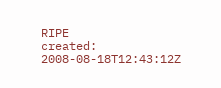RIPE
created:        2008-08-18T12:43:12Z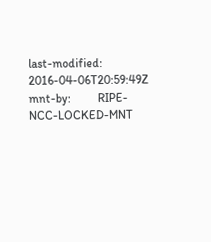last-modified:  2016-04-06T20:59:49Z
mnt-by:         RIPE-NCC-LOCKED-MNT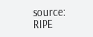source:         RIPE